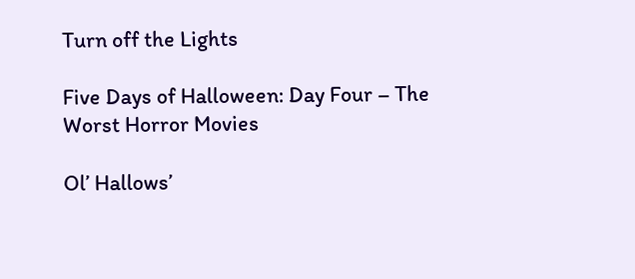Turn off the Lights

Five Days of Halloween: Day Four – The Worst Horror Movies

Ol’ Hallows’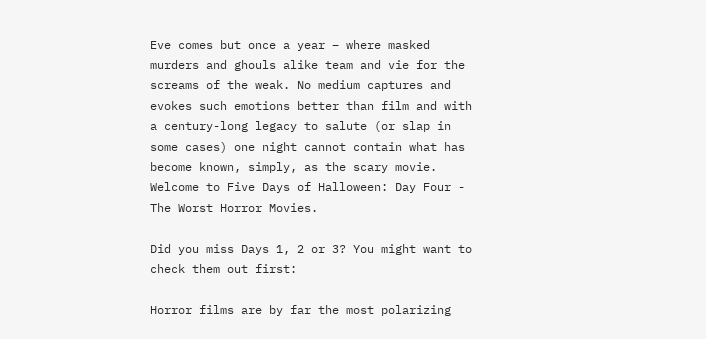Eve comes but once a year – where masked murders and ghouls alike team and vie for the screams of the weak. No medium captures and evokes such emotions better than film and with a century-long legacy to salute (or slap in some cases) one night cannot contain what has become known, simply, as the scary movie. Welcome to Five Days of Halloween: Day Four - The Worst Horror Movies.

Did you miss Days 1, 2 or 3? You might want to check them out first:

Horror films are by far the most polarizing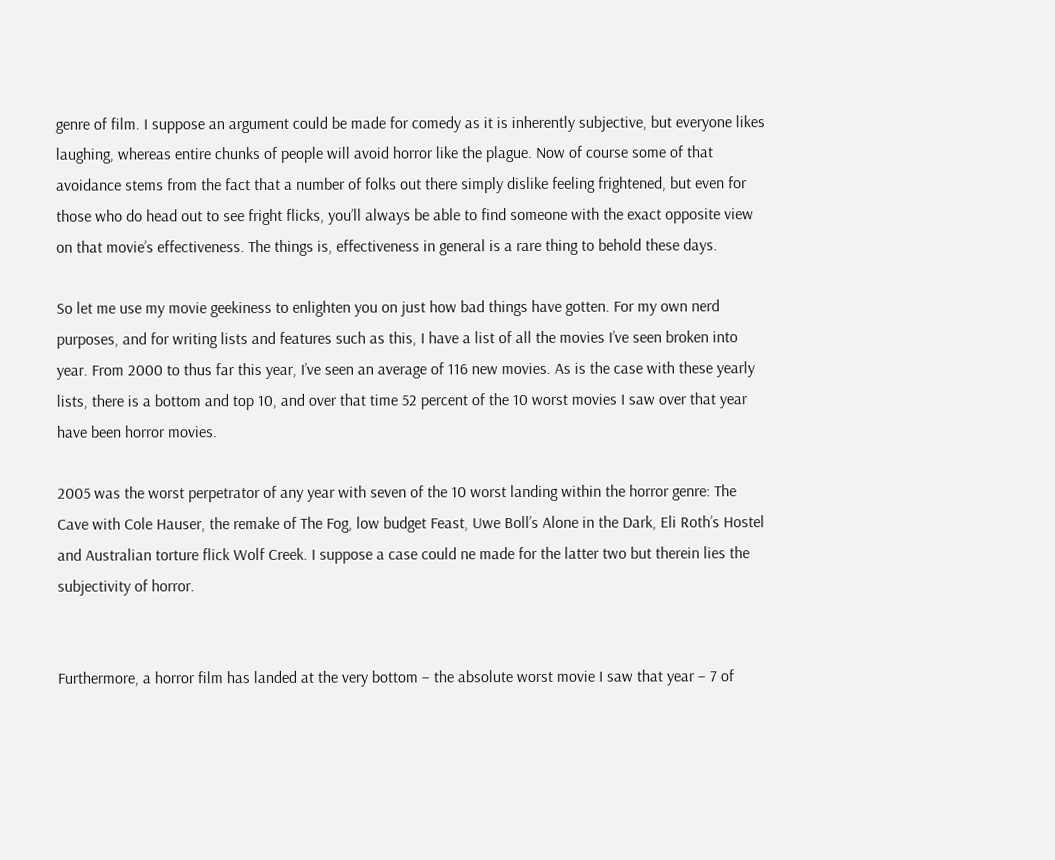genre of film. I suppose an argument could be made for comedy as it is inherently subjective, but everyone likes laughing, whereas entire chunks of people will avoid horror like the plague. Now of course some of that avoidance stems from the fact that a number of folks out there simply dislike feeling frightened, but even for those who do head out to see fright flicks, you’ll always be able to find someone with the exact opposite view on that movie’s effectiveness. The things is, effectiveness in general is a rare thing to behold these days.

So let me use my movie geekiness to enlighten you on just how bad things have gotten. For my own nerd purposes, and for writing lists and features such as this, I have a list of all the movies I’ve seen broken into year. From 2000 to thus far this year, I’ve seen an average of 116 new movies. As is the case with these yearly lists, there is a bottom and top 10, and over that time 52 percent of the 10 worst movies I saw over that year have been horror movies.

2005 was the worst perpetrator of any year with seven of the 10 worst landing within the horror genre: The Cave with Cole Hauser, the remake of The Fog, low budget Feast, Uwe Boll’s Alone in the Dark, Eli Roth’s Hostel and Australian torture flick Wolf Creek. I suppose a case could ne made for the latter two but therein lies the subjectivity of horror.


Furthermore, a horror film has landed at the very bottom – the absolute worst movie I saw that year – 7 of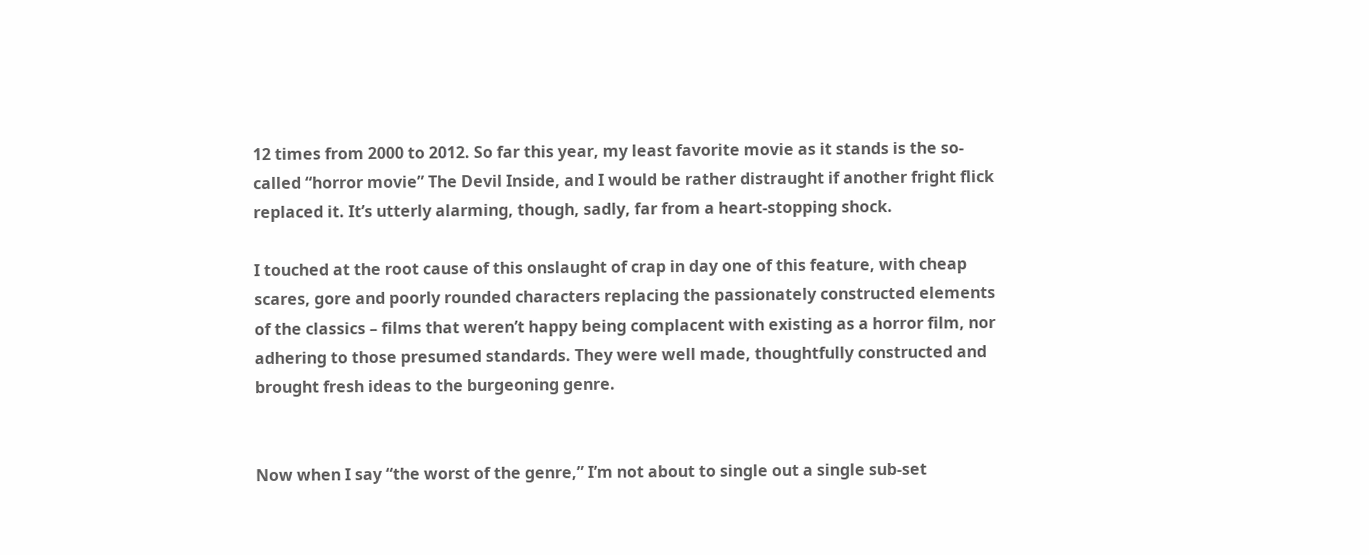12 times from 2000 to 2012. So far this year, my least favorite movie as it stands is the so-called “horror movie” The Devil Inside, and I would be rather distraught if another fright flick replaced it. It’s utterly alarming, though, sadly, far from a heart-stopping shock.

I touched at the root cause of this onslaught of crap in day one of this feature, with cheap scares, gore and poorly rounded characters replacing the passionately constructed elements of the classics – films that weren’t happy being complacent with existing as a horror film, nor adhering to those presumed standards. They were well made, thoughtfully constructed and brought fresh ideas to the burgeoning genre.


Now when I say “the worst of the genre,” I’m not about to single out a single sub-set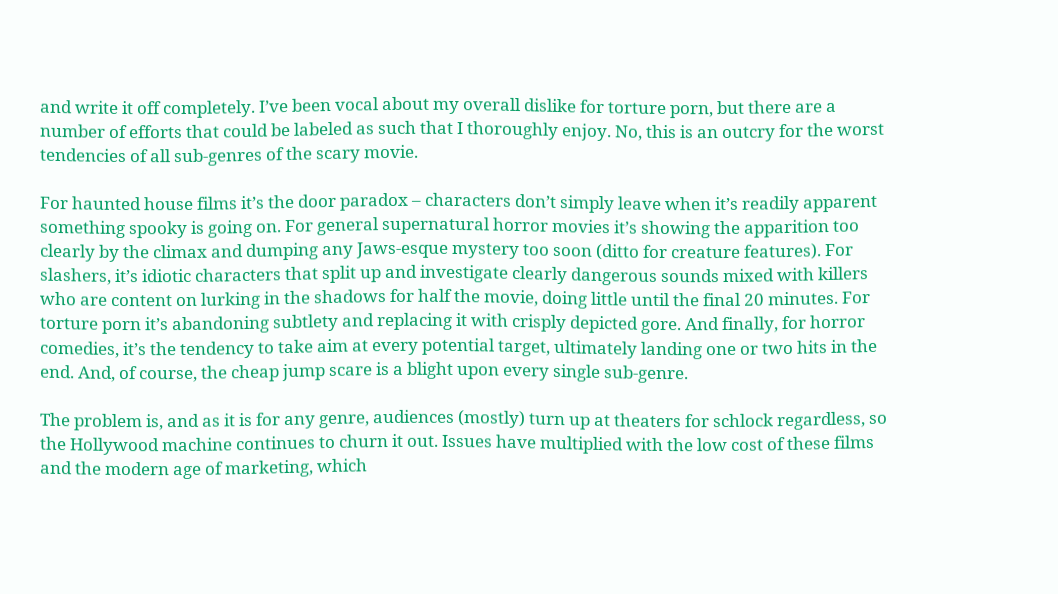and write it off completely. I’ve been vocal about my overall dislike for torture porn, but there are a number of efforts that could be labeled as such that I thoroughly enjoy. No, this is an outcry for the worst tendencies of all sub-genres of the scary movie.

For haunted house films it’s the door paradox – characters don’t simply leave when it’s readily apparent something spooky is going on. For general supernatural horror movies it’s showing the apparition too clearly by the climax and dumping any Jaws-esque mystery too soon (ditto for creature features). For slashers, it’s idiotic characters that split up and investigate clearly dangerous sounds mixed with killers who are content on lurking in the shadows for half the movie, doing little until the final 20 minutes. For torture porn it’s abandoning subtlety and replacing it with crisply depicted gore. And finally, for horror comedies, it’s the tendency to take aim at every potential target, ultimately landing one or two hits in the end. And, of course, the cheap jump scare is a blight upon every single sub-genre.

The problem is, and as it is for any genre, audiences (mostly) turn up at theaters for schlock regardless, so the Hollywood machine continues to churn it out. Issues have multiplied with the low cost of these films and the modern age of marketing, which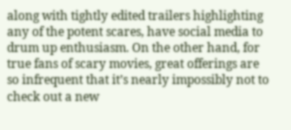along with tightly edited trailers highlighting any of the potent scares, have social media to drum up enthusiasm. On the other hand, for true fans of scary movies, great offerings are so infrequent that it’s nearly impossibly not to check out a new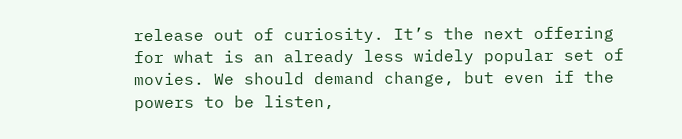release out of curiosity. It’s the next offering for what is an already less widely popular set of movies. We should demand change, but even if the powers to be listen,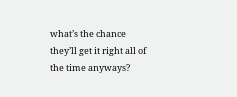what’s the chance they’ll get it right all of the time anyways?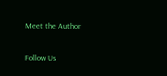Meet the Author

Follow Us